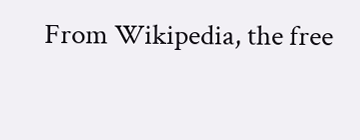From Wikipedia, the free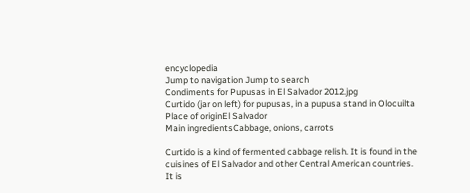encyclopedia
Jump to navigation Jump to search
Condiments for Pupusas in El Salvador 2012.jpg
Curtido (jar on left) for pupusas, in a pupusa stand in Olocuilta
Place of originEl Salvador
Main ingredientsCabbage, onions, carrots

Curtido is a kind of fermented cabbage relish. It is found in the cuisines of El Salvador and other Central American countries. It is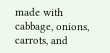made with cabbage, onions, carrots, and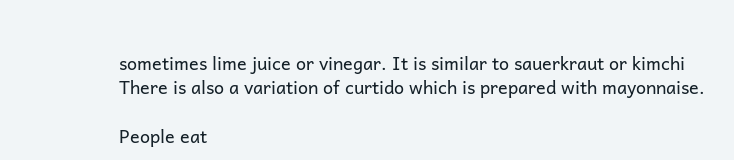sometimes lime juice or vinegar. It is similar to sauerkraut or kimchi There is also a variation of curtido which is prepared with mayonnaise.

People eat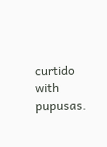curtido with pupusas.